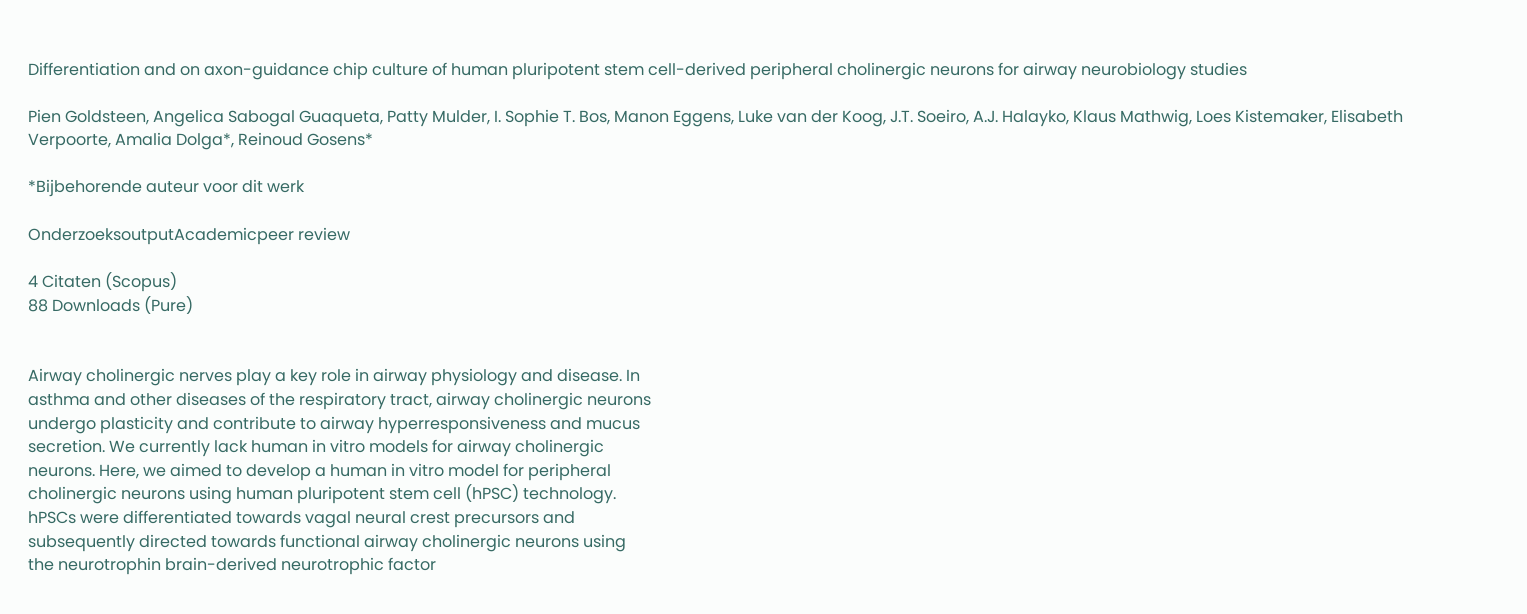Differentiation and on axon-guidance chip culture of human pluripotent stem cell-derived peripheral cholinergic neurons for airway neurobiology studies

Pien Goldsteen, Angelica Sabogal Guaqueta, Patty Mulder, I. Sophie T. Bos, Manon Eggens, Luke van der Koog, J.T. Soeiro, A.J. Halayko, Klaus Mathwig, Loes Kistemaker, Elisabeth Verpoorte, Amalia Dolga*, Reinoud Gosens*

*Bijbehorende auteur voor dit werk

OnderzoeksoutputAcademicpeer review

4 Citaten (Scopus)
88 Downloads (Pure)


Airway cholinergic nerves play a key role in airway physiology and disease. In
asthma and other diseases of the respiratory tract, airway cholinergic neurons
undergo plasticity and contribute to airway hyperresponsiveness and mucus
secretion. We currently lack human in vitro models for airway cholinergic
neurons. Here, we aimed to develop a human in vitro model for peripheral
cholinergic neurons using human pluripotent stem cell (hPSC) technology.
hPSCs were differentiated towards vagal neural crest precursors and
subsequently directed towards functional airway cholinergic neurons using
the neurotrophin brain-derived neurotrophic factor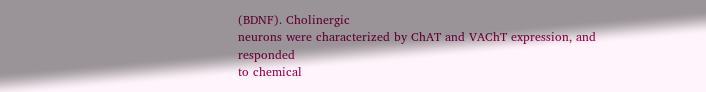(BDNF). Cholinergic
neurons were characterized by ChAT and VAChT expression, and responded
to chemical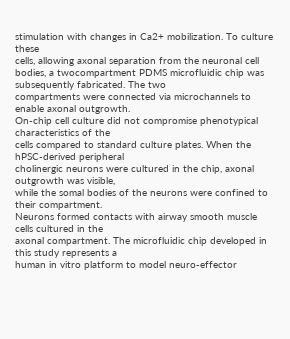stimulation with changes in Ca2+ mobilization. To culture these
cells, allowing axonal separation from the neuronal cell bodies, a twocompartment PDMS microfluidic chip was subsequently fabricated. The two
compartments were connected via microchannels to enable axonal outgrowth.
On-chip cell culture did not compromise phenotypical characteristics of the
cells compared to standard culture plates. When the hPSC-derived peripheral
cholinergic neurons were cultured in the chip, axonal outgrowth was visible,
while the somal bodies of the neurons were confined to their compartment.
Neurons formed contacts with airway smooth muscle cells cultured in the
axonal compartment. The microfluidic chip developed in this study represents a
human in vitro platform to model neuro-effector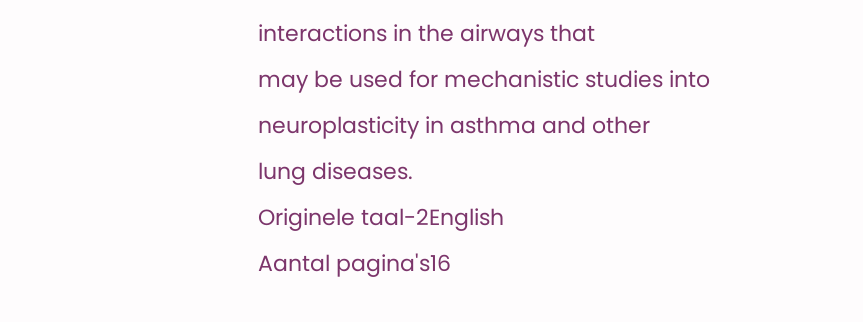interactions in the airways that
may be used for mechanistic studies into neuroplasticity in asthma and other
lung diseases.
Originele taal-2English
Aantal pagina's16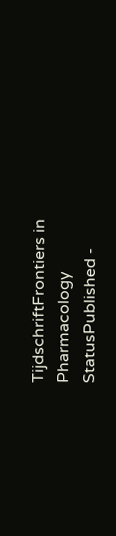TijdschriftFrontiers in Pharmacology
StatusPublished -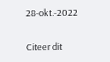28-okt.-2022

Citeer dit